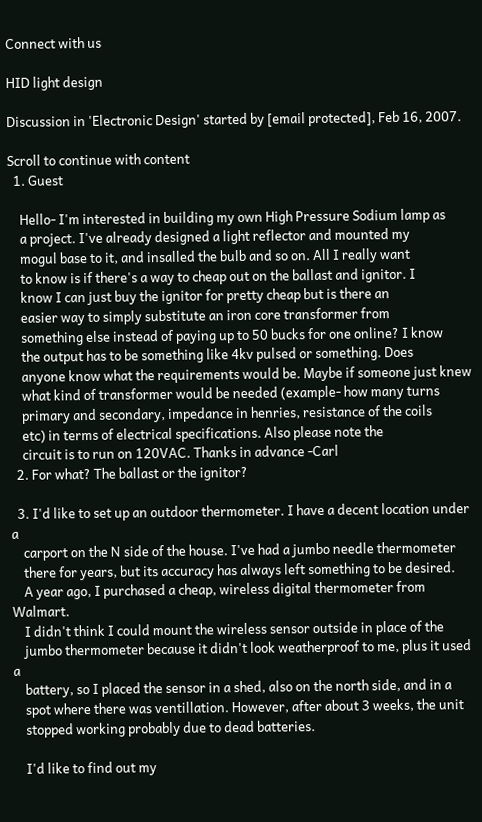Connect with us

HID light design

Discussion in 'Electronic Design' started by [email protected], Feb 16, 2007.

Scroll to continue with content
  1. Guest

    Hello- I'm interested in building my own High Pressure Sodium lamp as
    a project. I've already designed a light reflector and mounted my
    mogul base to it, and insalled the bulb and so on. All I really want
    to know is if there's a way to cheap out on the ballast and ignitor. I
    know I can just buy the ignitor for pretty cheap but is there an
    easier way to simply substitute an iron core transformer from
    something else instead of paying up to 50 bucks for one online? I know
    the output has to be something like 4kv pulsed or something. Does
    anyone know what the requirements would be. Maybe if someone just knew
    what kind of transformer would be needed (example- how many turns
    primary and secondary, impedance in henries, resistance of the coils
    etc) in terms of electrical specifications. Also please note the
    circuit is to run on 120VAC. Thanks in advance -Carl
  2. For what? The ballast or the ignitor?

  3. I'd like to set up an outdoor thermometer. I have a decent location under a
    carport on the N side of the house. I've had a jumbo needle thermometer
    there for years, but its accuracy has always left something to be desired.
    A year ago, I purchased a cheap, wireless digital thermometer from Walmart.
    I didn't think I could mount the wireless sensor outside in place of the
    jumbo thermometer because it didn't look weatherproof to me, plus it used a
    battery, so I placed the sensor in a shed, also on the north side, and in a
    spot where there was ventillation. However, after about 3 weeks, the unit
    stopped working probably due to dead batteries.

    I'd like to find out my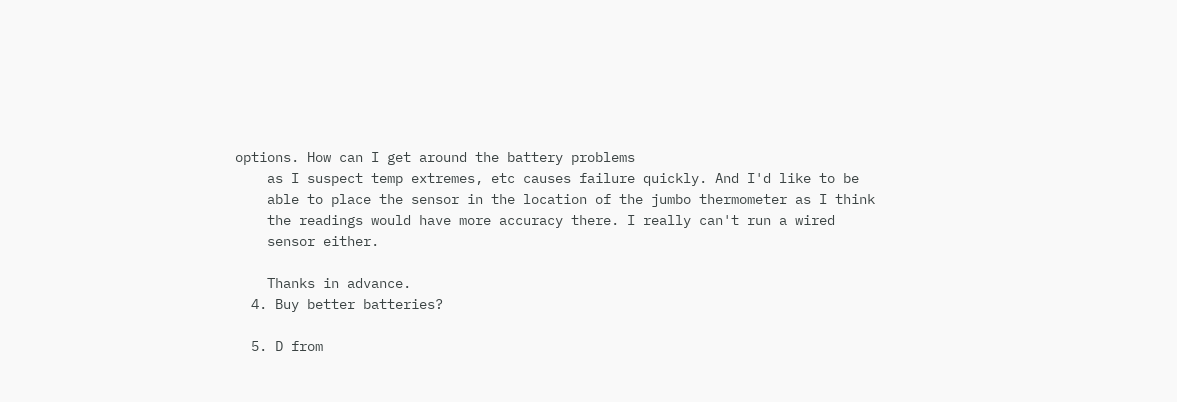options. How can I get around the battery problems
    as I suspect temp extremes, etc causes failure quickly. And I'd like to be
    able to place the sensor in the location of the jumbo thermometer as I think
    the readings would have more accuracy there. I really can't run a wired
    sensor either.

    Thanks in advance.
  4. Buy better batteries?

  5. D from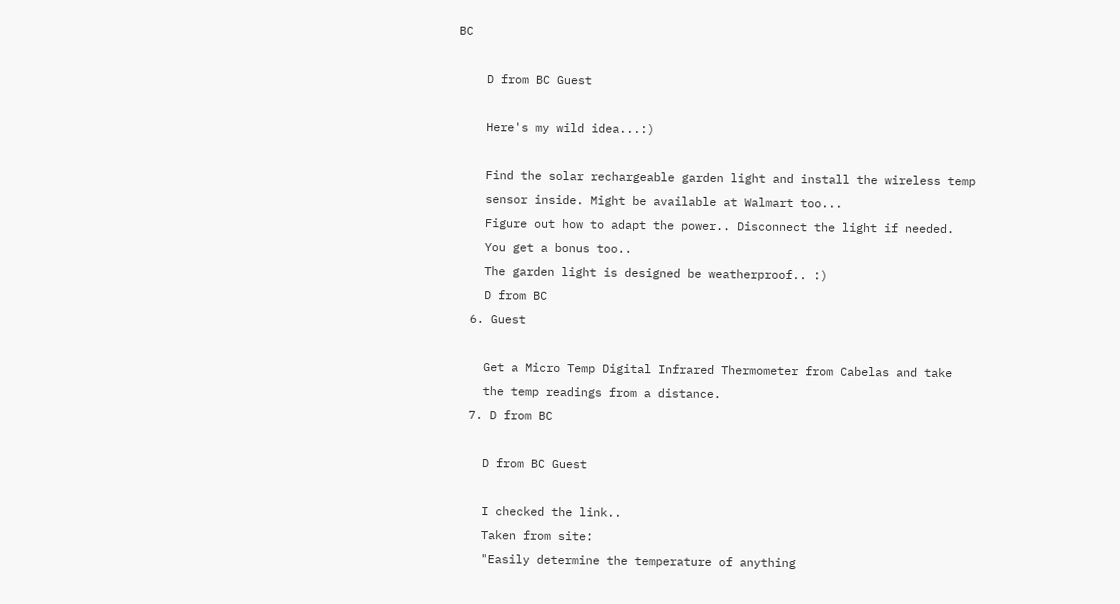BC

    D from BC Guest

    Here's my wild idea...:)

    Find the solar rechargeable garden light and install the wireless temp
    sensor inside. Might be available at Walmart too...
    Figure out how to adapt the power.. Disconnect the light if needed.
    You get a bonus too..
    The garden light is designed be weatherproof.. :)
    D from BC
  6. Guest

    Get a Micro Temp Digital Infrared Thermometer from Cabelas and take
    the temp readings from a distance.
  7. D from BC

    D from BC Guest

    I checked the link..
    Taken from site:
    "Easily determine the temperature of anything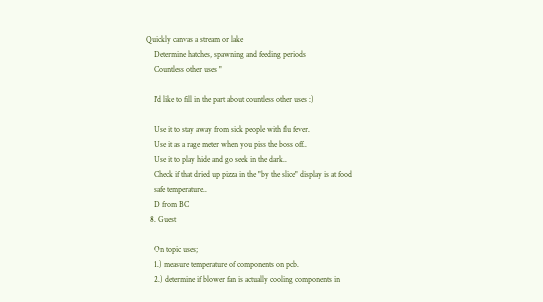Quickly canvas a stream or lake
    Determine hatches, spawning and feeding periods
    Countless other uses "

    I'd like to fill in the part about countless other uses :)

    Use it to stay away from sick people with flu fever.
    Use it as a rage meter when you piss the boss off..
    Use it to play hide and go seek in the dark..
    Check if that dried up pizza in the "by the slice" display is at food
    safe temperature..
    D from BC
  8. Guest

    On topic uses;
    1.) measure temperature of components on pcb.
    2.) determine if blower fan is actually cooling components in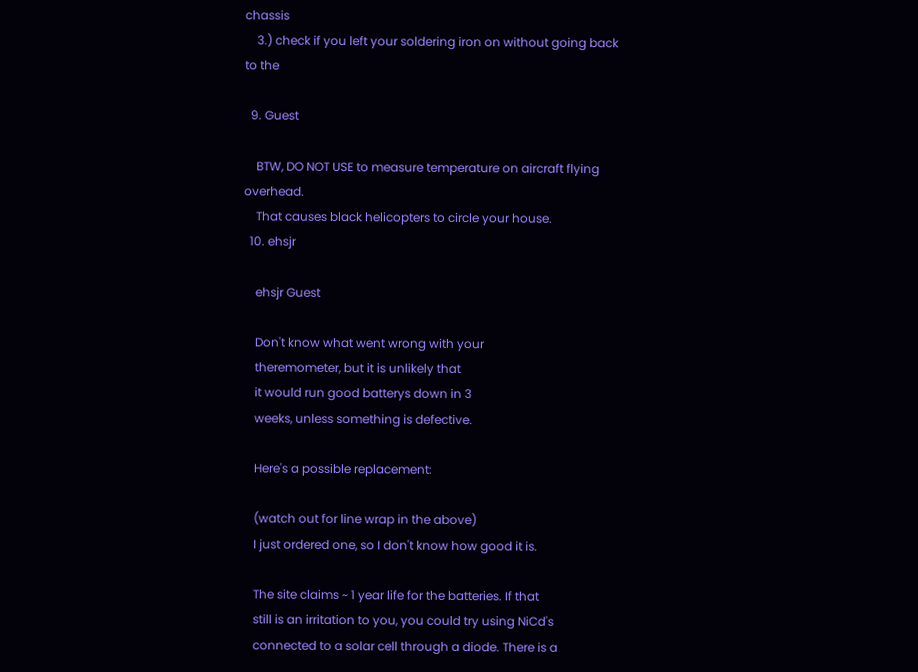chassis
    3.) check if you left your soldering iron on without going back to the

  9. Guest

    BTW, DO NOT USE to measure temperature on aircraft flying overhead.
    That causes black helicopters to circle your house.
  10. ehsjr

    ehsjr Guest

    Don't know what went wrong with your
    theremometer, but it is unlikely that
    it would run good batterys down in 3
    weeks, unless something is defective.

    Here's a possible replacement:

    (watch out for line wrap in the above)
    I just ordered one, so I don't know how good it is.

    The site claims ~ 1 year life for the batteries. If that
    still is an irritation to you, you could try using NiCd's
    connected to a solar cell through a diode. There is a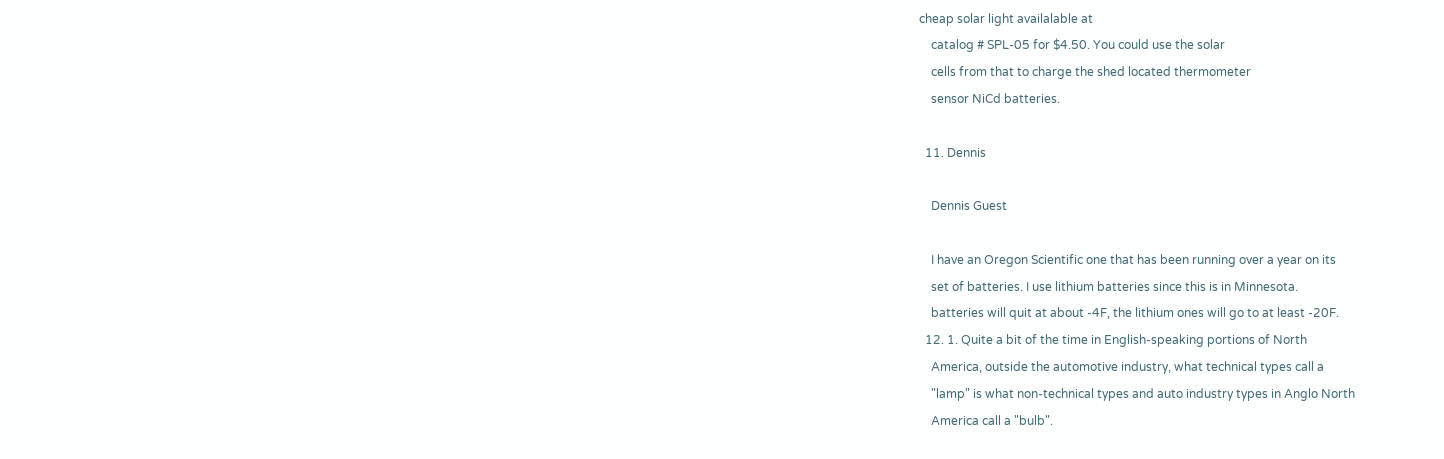cheap solar light availalable at
    catalog # SPL-05 for $4.50. You could use the solar
    cells from that to charge the shed located thermometer
    sensor NiCd batteries.

  11. Dennis

    Dennis Guest

    I have an Oregon Scientific one that has been running over a year on its
    set of batteries. I use lithium batteries since this is in Minnesota.
    batteries will quit at about -4F, the lithium ones will go to at least -20F.
  12. 1. Quite a bit of the time in English-speaking portions of North
    America, outside the automotive industry, what technical types call a
    "lamp" is what non-technical types and auto industry types in Anglo North
    America call a "bulb".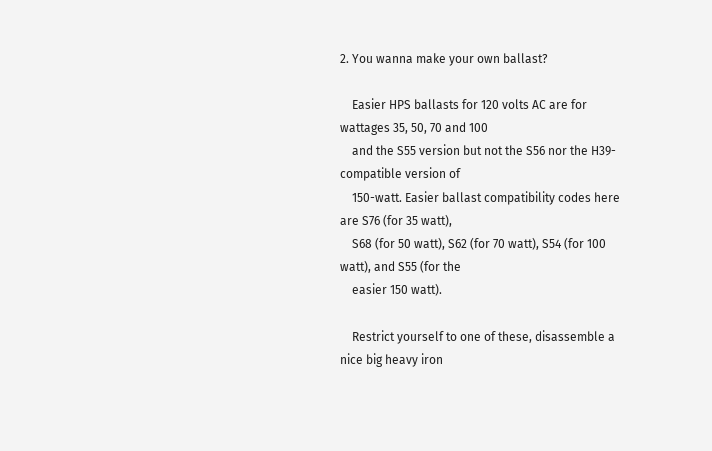2. You wanna make your own ballast?

    Easier HPS ballasts for 120 volts AC are for wattages 35, 50, 70 and 100
    and the S55 version but not the S56 nor the H39-compatible version of
    150-watt. Easier ballast compatibility codes here are S76 (for 35 watt),
    S68 (for 50 watt), S62 (for 70 watt), S54 (for 100 watt), and S55 (for the
    easier 150 watt).

    Restrict yourself to one of these, disassemble a nice big heavy iron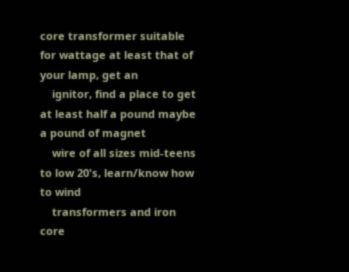core transformer suitable for wattage at least that of your lamp, get an
    ignitor, find a place to get at least half a pound maybe a pound of magnet
    wire of all sizes mid-teens to low 20's, learn/know how to wind
    transformers and iron core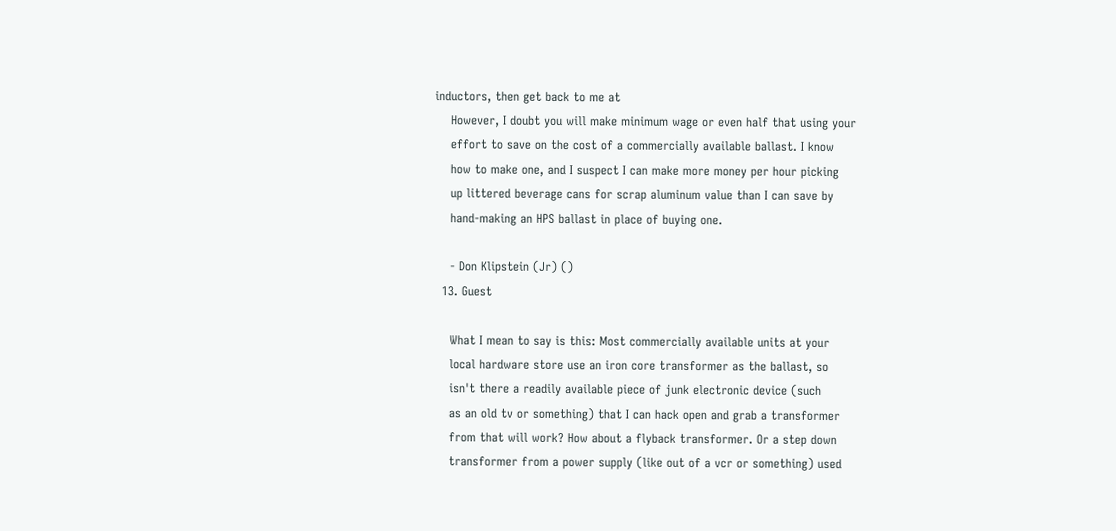inductors, then get back to me at
    However, I doubt you will make minimum wage or even half that using your
    effort to save on the cost of a commercially available ballast. I know
    how to make one, and I suspect I can make more money per hour picking
    up littered beverage cans for scrap aluminum value than I can save by
    hand-making an HPS ballast in place of buying one.

    - Don Klipstein (Jr) ()
  13. Guest

    What I mean to say is this: Most commercially available units at your
    local hardware store use an iron core transformer as the ballast, so
    isn't there a readily available piece of junk electronic device (such
    as an old tv or something) that I can hack open and grab a transformer
    from that will work? How about a flyback transformer. Or a step down
    transformer from a power supply (like out of a vcr or something) used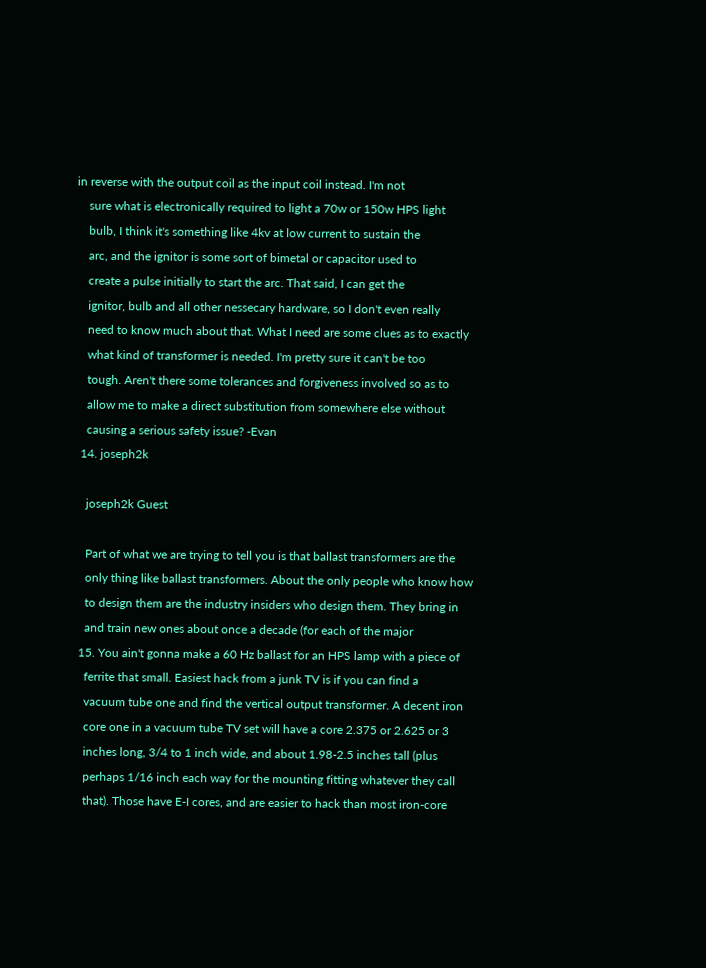in reverse with the output coil as the input coil instead. I'm not
    sure what is electronically required to light a 70w or 150w HPS light
    bulb, I think it's something like 4kv at low current to sustain the
    arc, and the ignitor is some sort of bimetal or capacitor used to
    create a pulse initially to start the arc. That said, I can get the
    ignitor, bulb and all other nessecary hardware, so I don't even really
    need to know much about that. What I need are some clues as to exactly
    what kind of transformer is needed. I'm pretty sure it can't be too
    tough. Aren't there some tolerances and forgiveness involved so as to
    allow me to make a direct substitution from somewhere else without
    causing a serious safety issue? -Evan
  14. joseph2k

    joseph2k Guest

    Part of what we are trying to tell you is that ballast transformers are the
    only thing like ballast transformers. About the only people who know how
    to design them are the industry insiders who design them. They bring in
    and train new ones about once a decade (for each of the major
  15. You ain't gonna make a 60 Hz ballast for an HPS lamp with a piece of
    ferrite that small. Easiest hack from a junk TV is if you can find a
    vacuum tube one and find the vertical output transformer. A decent iron
    core one in a vacuum tube TV set will have a core 2.375 or 2.625 or 3
    inches long, 3/4 to 1 inch wide, and about 1.98-2.5 inches tall (plus
    perhaps 1/16 inch each way for the mounting fitting whatever they call
    that). Those have E-I cores, and are easier to hack than most iron-core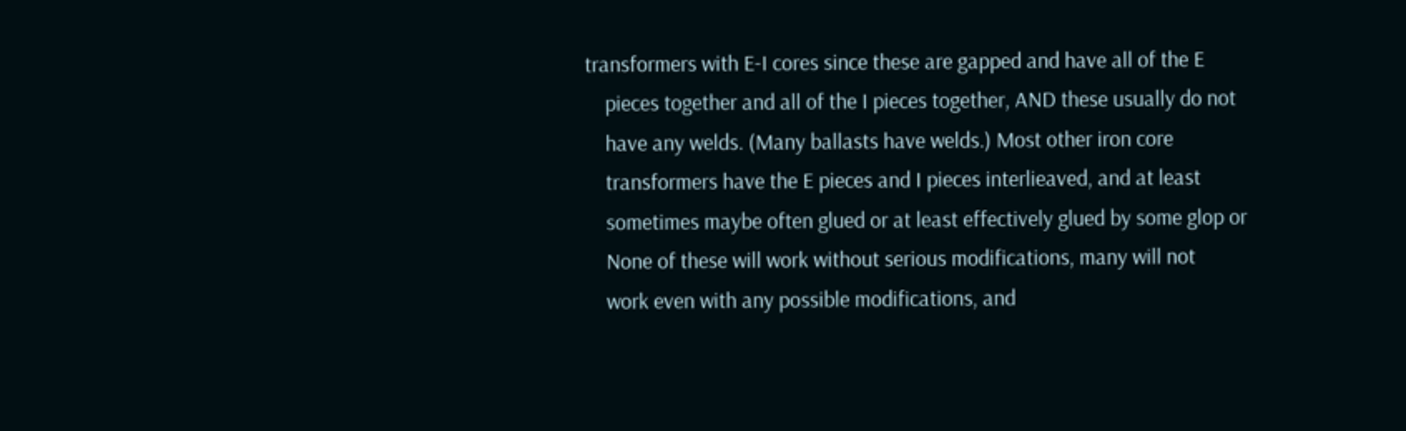transformers with E-I cores since these are gapped and have all of the E
    pieces together and all of the I pieces together, AND these usually do not
    have any welds. (Many ballasts have welds.) Most other iron core
    transformers have the E pieces and I pieces interlieaved, and at least
    sometimes maybe often glued or at least effectively glued by some glop or
    None of these will work without serious modifications, many will not
    work even with any possible modifications, and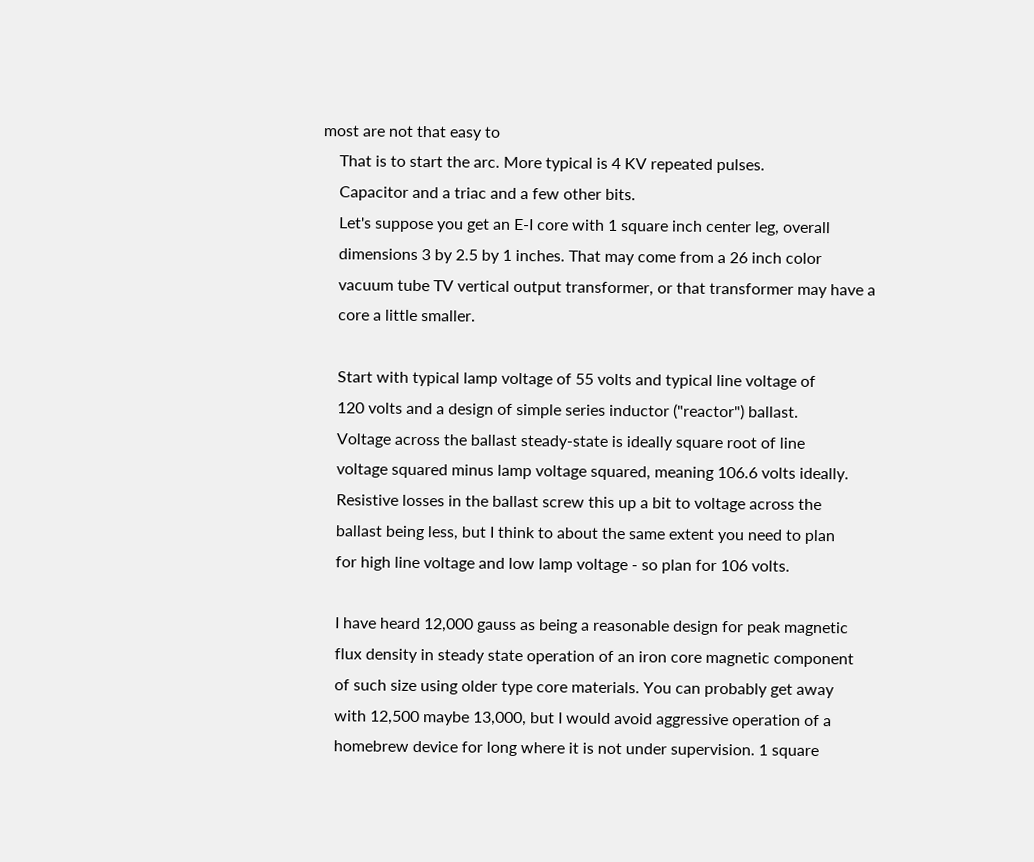most are not that easy to
    That is to start the arc. More typical is 4 KV repeated pulses.
    Capacitor and a triac and a few other bits.
    Let's suppose you get an E-I core with 1 square inch center leg, overall
    dimensions 3 by 2.5 by 1 inches. That may come from a 26 inch color
    vacuum tube TV vertical output transformer, or that transformer may have a
    core a little smaller.

    Start with typical lamp voltage of 55 volts and typical line voltage of
    120 volts and a design of simple series inductor ("reactor") ballast.
    Voltage across the ballast steady-state is ideally square root of line
    voltage squared minus lamp voltage squared, meaning 106.6 volts ideally.
    Resistive losses in the ballast screw this up a bit to voltage across the
    ballast being less, but I think to about the same extent you need to plan
    for high line voltage and low lamp voltage - so plan for 106 volts.

    I have heard 12,000 gauss as being a reasonable design for peak magnetic
    flux density in steady state operation of an iron core magnetic component
    of such size using older type core materials. You can probably get away
    with 12,500 maybe 13,000, but I would avoid aggressive operation of a
    homebrew device for long where it is not under supervision. 1 square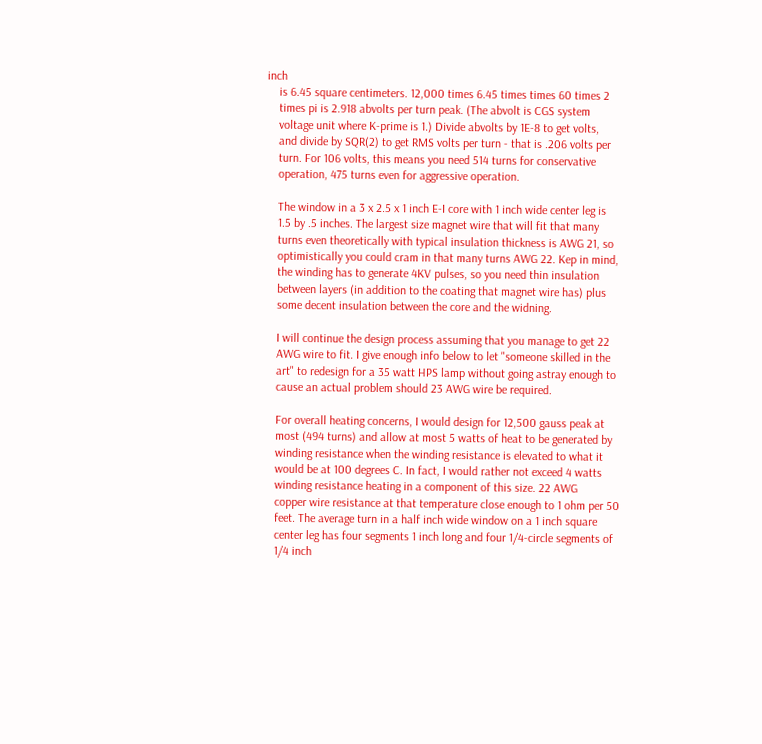inch
    is 6.45 square centimeters. 12,000 times 6.45 times times 60 times 2
    times pi is 2.918 abvolts per turn peak. (The abvolt is CGS system
    voltage unit where K-prime is 1.) Divide abvolts by 1E-8 to get volts,
    and divide by SQR(2) to get RMS volts per turn - that is .206 volts per
    turn. For 106 volts, this means you need 514 turns for conservative
    operation, 475 turns even for aggressive operation.

    The window in a 3 x 2.5 x 1 inch E-I core with 1 inch wide center leg is
    1.5 by .5 inches. The largest size magnet wire that will fit that many
    turns even theoretically with typical insulation thickness is AWG 21, so
    optimistically you could cram in that many turns AWG 22. Kep in mind,
    the winding has to generate 4KV pulses, so you need thin insulation
    between layers (in addition to the coating that magnet wire has) plus
    some decent insulation between the core and the widning.

    I will continue the design process assuming that you manage to get 22
    AWG wire to fit. I give enough info below to let "someone skilled in the
    art" to redesign for a 35 watt HPS lamp without going astray enough to
    cause an actual problem should 23 AWG wire be required.

    For overall heating concerns, I would design for 12,500 gauss peak at
    most (494 turns) and allow at most 5 watts of heat to be generated by
    winding resistance when the winding resistance is elevated to what it
    would be at 100 degrees C. In fact, I would rather not exceed 4 watts
    winding resistance heating in a component of this size. 22 AWG
    copper wire resistance at that temperature close enough to 1 ohm per 50
    feet. The average turn in a half inch wide window on a 1 inch square
    center leg has four segments 1 inch long and four 1/4-circle segments of
    1/4 inch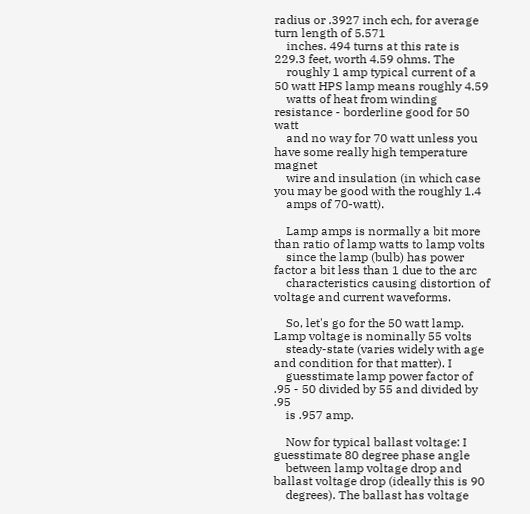radius or .3927 inch ech, for average turn length of 5.571
    inches. 494 turns at this rate is 229.3 feet, worth 4.59 ohms. The
    roughly 1 amp typical current of a 50 watt HPS lamp means roughly 4.59
    watts of heat from winding resistance - borderline good for 50 watt
    and no way for 70 watt unless you have some really high temperature magnet
    wire and insulation (in which case you may be good with the roughly 1.4
    amps of 70-watt).

    Lamp amps is normally a bit more than ratio of lamp watts to lamp volts
    since the lamp (bulb) has power factor a bit less than 1 due to the arc
    characteristics causing distortion of voltage and current waveforms.

    So, let's go for the 50 watt lamp. Lamp voltage is nominally 55 volts
    steady-state (varies widely with age and condition for that matter). I
    guesstimate lamp power factor of .95 - 50 divided by 55 and divided by .95
    is .957 amp.

    Now for typical ballast voltage: I guesstimate 80 degree phase angle
    between lamp voltage drop and ballast voltage drop (ideally this is 90
    degrees). The ballast has voltage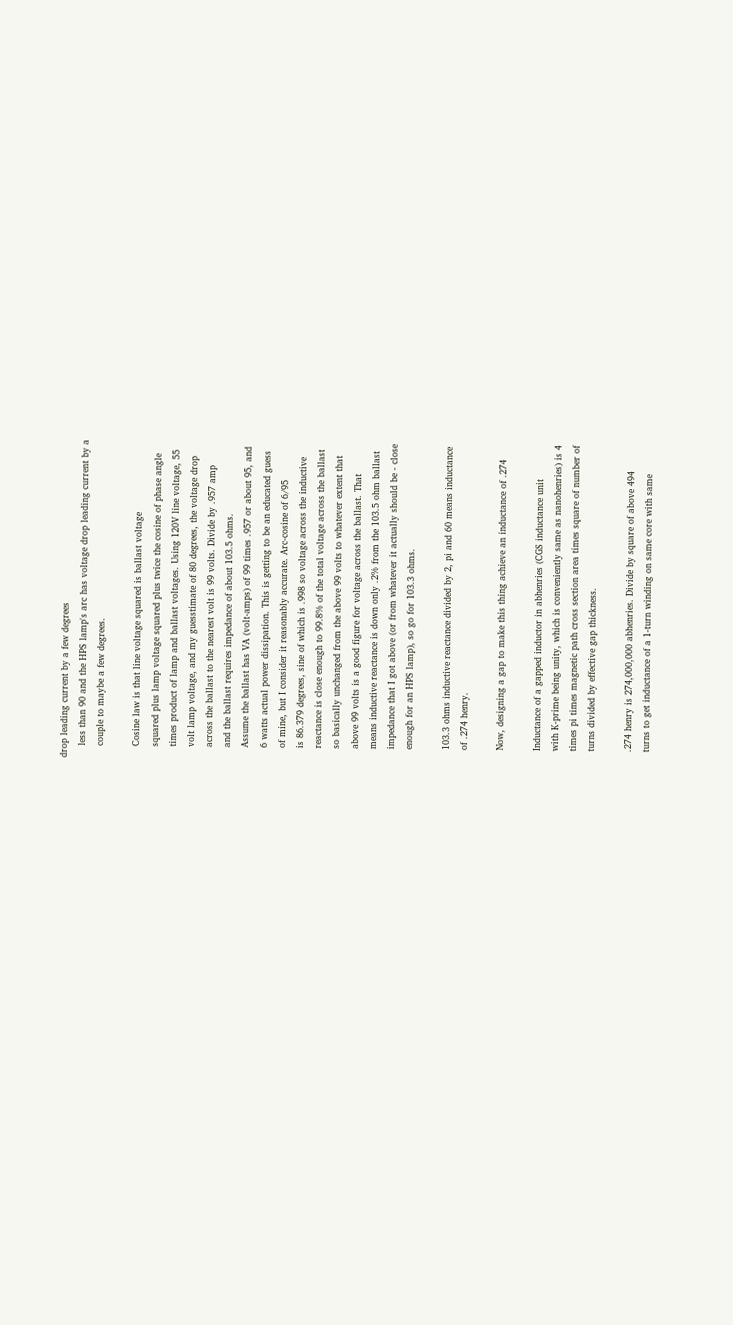drop leading current by a few degrees
    less than 90 and the HPS lamp's arc has voltage drop leading current by a
    couple to maybe a few degrees.

    Cosine law is that line voltage squared is ballast voltage
    squared plus lamp voltage squared plus twice the cosine of phase angle
    times product of lamp and ballast voltages. Using 120V line voltage, 55
    volt lamp voltage, and my guesstimate of 80 degrees, the voltage drop
    across the ballast to the nearest volt is 99 volts. Divide by .957 amp
    and the ballast requires impedance of about 103.5 ohms.
    Assume the ballast has VA (volt-amps) of 99 times .957 or about 95, and
    6 watts actual power dissipation. This is getting to be an educated guess
    of mine, but I consider it reasonably accurate. Arc-cosine of 6/95
    is 86.379 degrees, sine of which is .998 so voltage across the inductive
    reactance is close enough to 99.8% of the total voltage across the ballast
    so basically unchanged from the above 99 volts to whatever extent that
    above 99 volts is a good figure for voltage across the ballast. That
    means inductive reactance is down only .2% from the 103.5 ohm ballast
    impedance that I got above (or from whatever it actually should be - close
    enough for an HPS lamp), so go for 103.3 ohms.

    103.3 ohms inductive reactance divided by 2, pi and 60 means inductance
    of .274 henry.

    Now, designing a gap to make this thing achieve an inductance of .274

    Inductance of a gapped inductor in abhenries (CGS inductance unit
    with K-prime being unity, which is conveniently same as nanohenries) is 4
    times pi times magnetic path cross section area times square of number of
    turns divided by effective gap thickness.

    .274 henry is 274,000,000 abhenries. Divide by square of above 494
    turns to get inductance of a 1-turn winding on same core with same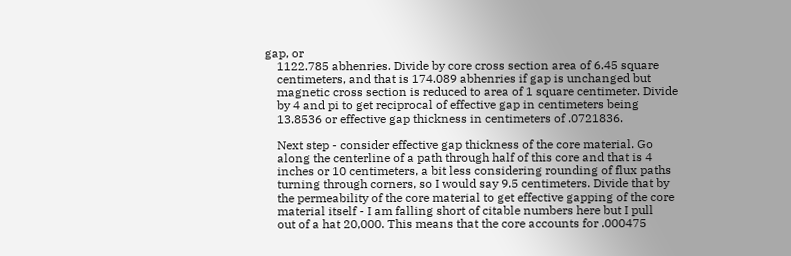gap, or
    1122.785 abhenries. Divide by core cross section area of 6.45 square
    centimeters, and that is 174.089 abhenries if gap is unchanged but
    magnetic cross section is reduced to area of 1 square centimeter. Divide
    by 4 and pi to get reciprocal of effective gap in centimeters being
    13.8536 or effective gap thickness in centimeters of .0721836.

    Next step - consider effective gap thickness of the core material. Go
    along the centerline of a path through half of this core and that is 4
    inches or 10 centimeters, a bit less considering rounding of flux paths
    turning through corners, so I would say 9.5 centimeters. Divide that by
    the permeability of the core material to get effective gapping of the core
    material itself - I am falling short of citable numbers here but I pull
    out of a hat 20,000. This means that the core accounts for .000475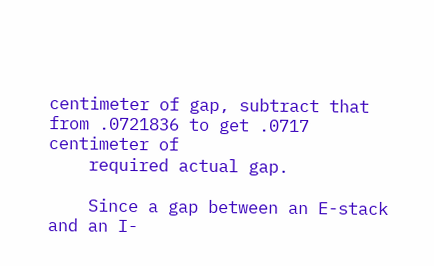centimeter of gap, subtract that from .0721836 to get .0717 centimeter of
    required actual gap.

    Since a gap between an E-stack and an I-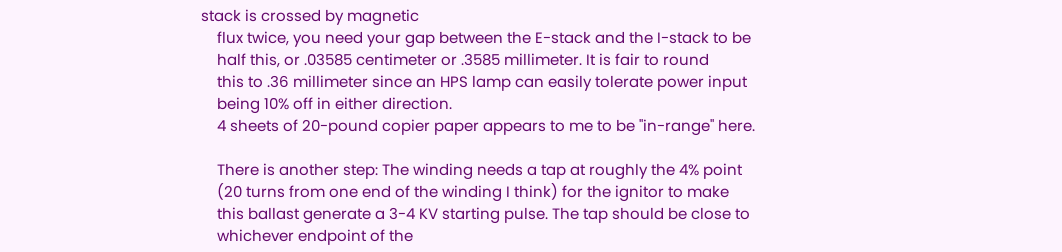stack is crossed by magnetic
    flux twice, you need your gap between the E-stack and the I-stack to be
    half this, or .03585 centimeter or .3585 millimeter. It is fair to round
    this to .36 millimeter since an HPS lamp can easily tolerate power input
    being 10% off in either direction.
    4 sheets of 20-pound copier paper appears to me to be "in-range" here.

    There is another step: The winding needs a tap at roughly the 4% point
    (20 turns from one end of the winding I think) for the ignitor to make
    this ballast generate a 3-4 KV starting pulse. The tap should be close to
    whichever endpoint of the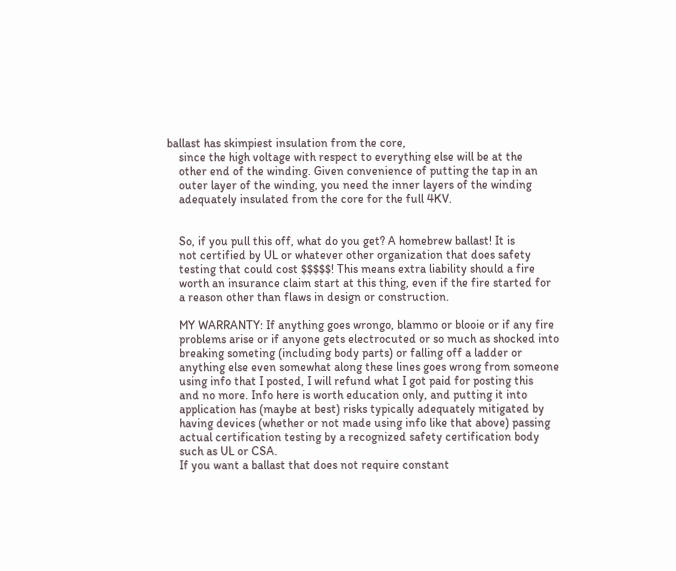ballast has skimpiest insulation from the core,
    since the high voltage with respect to everything else will be at the
    other end of the winding. Given convenience of putting the tap in an
    outer layer of the winding, you need the inner layers of the winding
    adequately insulated from the core for the full 4KV.


    So, if you pull this off, what do you get? A homebrew ballast! It is
    not certified by UL or whatever other organization that does safety
    testing that could cost $$$$$! This means extra liability should a fire
    worth an insurance claim start at this thing, even if the fire started for
    a reason other than flaws in design or construction.

    MY WARRANTY: If anything goes wrongo, blammo or blooie or if any fire
    problems arise or if anyone gets electrocuted or so much as shocked into
    breaking someting (including body parts) or falling off a ladder or
    anything else even somewhat along these lines goes wrong from someone
    using info that I posted, I will refund what I got paid for posting this
    and no more. Info here is worth education only, and putting it into
    application has (maybe at best) risks typically adequately mitigated by
    having devices (whether or not made using info like that above) passing
    actual certification testing by a recognized safety certification body
    such as UL or CSA.
    If you want a ballast that does not require constant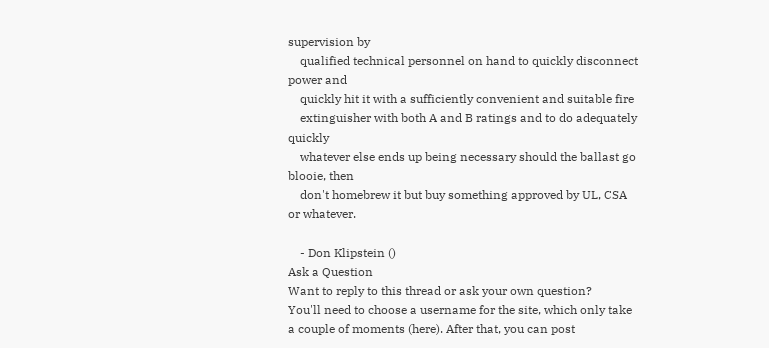supervision by
    qualified technical personnel on hand to quickly disconnect power and
    quickly hit it with a sufficiently convenient and suitable fire
    extinguisher with both A and B ratings and to do adequately quickly
    whatever else ends up being necessary should the ballast go blooie, then
    don't homebrew it but buy something approved by UL, CSA or whatever.

    - Don Klipstein ()
Ask a Question
Want to reply to this thread or ask your own question?
You'll need to choose a username for the site, which only take a couple of moments (here). After that, you can post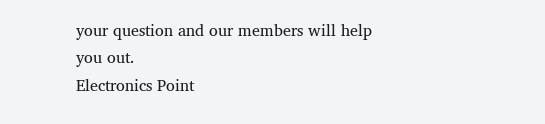your question and our members will help you out.
Electronics Point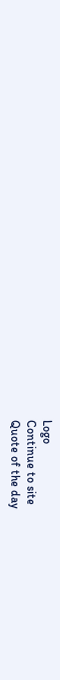Logo
Continue to site
Quote of the day